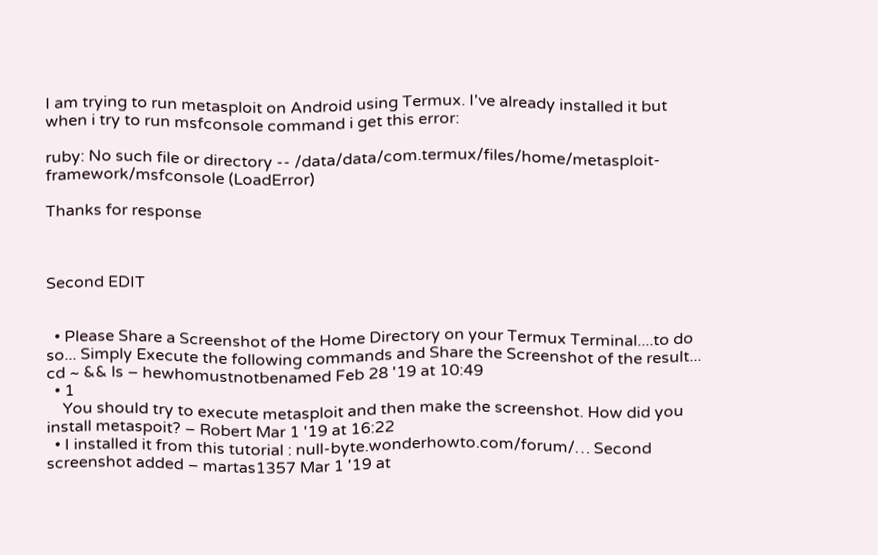I am trying to run metasploit on Android using Termux. I've already installed it but when i try to run msfconsole command i get this error:

ruby: No such file or directory -- /data/data/com.termux/files/home/metasploit-framework/msfconsole (LoadError)

Thanks for response



Second EDIT


  • Please Share a Screenshot of the Home Directory on your Termux Terminal....to do so... Simply Execute the following commands and Share the Screenshot of the result... cd ~ && ls – hewhomustnotbenamed Feb 28 '19 at 10:49
  • 1
    You should try to execute metasploit and then make the screenshot. How did you install metaspoit? – Robert Mar 1 '19 at 16:22
  • I installed it from this tutorial : null-byte.wonderhowto.com/forum/… Second screenshot added – martas1357 Mar 1 '19 at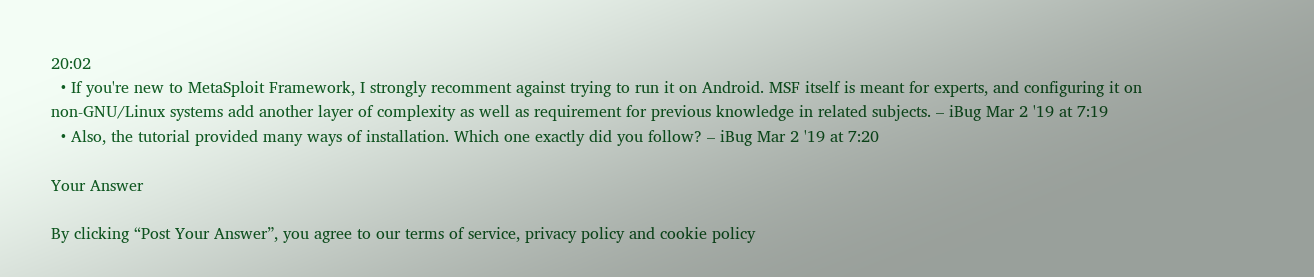20:02
  • If you're new to MetaSploit Framework, I strongly recomment against trying to run it on Android. MSF itself is meant for experts, and configuring it on non-GNU/Linux systems add another layer of complexity as well as requirement for previous knowledge in related subjects. – iBug Mar 2 '19 at 7:19
  • Also, the tutorial provided many ways of installation. Which one exactly did you follow? – iBug Mar 2 '19 at 7:20

Your Answer

By clicking “Post Your Answer”, you agree to our terms of service, privacy policy and cookie policy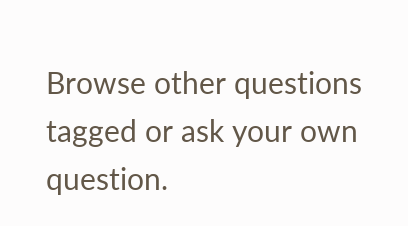Browse other questions tagged or ask your own question.